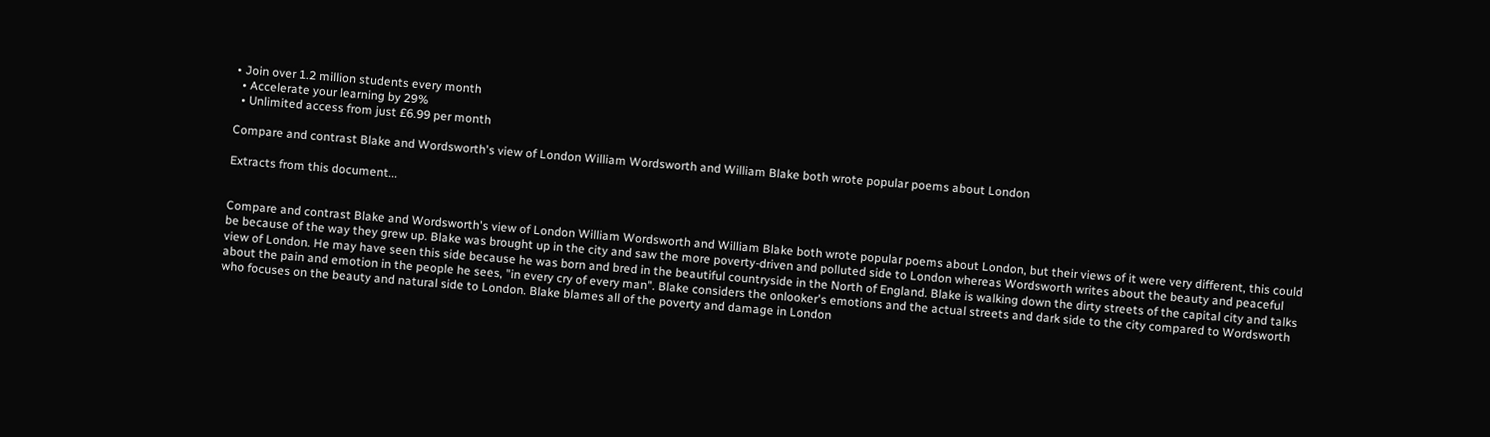• Join over 1.2 million students every month
  • Accelerate your learning by 29%
  • Unlimited access from just £6.99 per month

Compare and contrast Blake and Wordsworth's view of London William Wordsworth and William Blake both wrote popular poems about London

Extracts from this document...


Compare and contrast Blake and Wordsworth's view of London William Wordsworth and William Blake both wrote popular poems about London, but their views of it were very different, this could be because of the way they grew up. Blake was brought up in the city and saw the more poverty-driven and polluted side to London whereas Wordsworth writes about the beauty and peaceful view of London. He may have seen this side because he was born and bred in the beautiful countryside in the North of England. Blake is walking down the dirty streets of the capital city and talks about the pain and emotion in the people he sees, "in every cry of every man". Blake considers the onlooker's emotions and the actual streets and dark side to the city compared to Wordsworth who focuses on the beauty and natural side to London. Blake blames all of the poverty and damage in London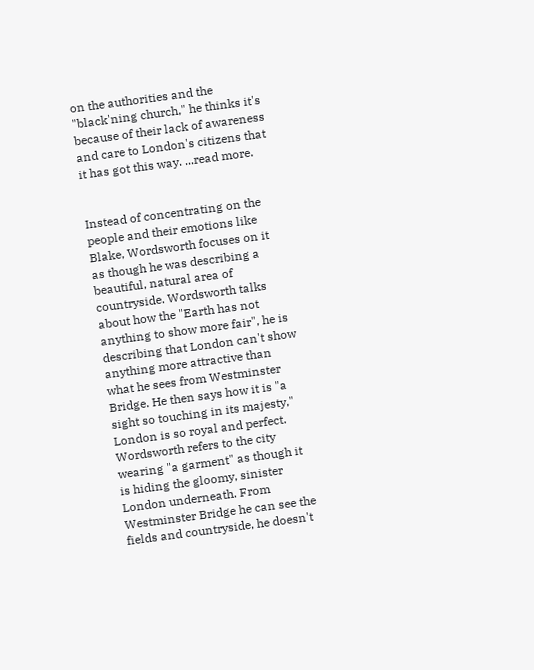on the authorities and the "black'ning church," he thinks it's because of their lack of awareness and care to London's citizens that it has got this way. ...read more.


Instead of concentrating on the people and their emotions like Blake, Wordsworth focuses on it as though he was describing a beautiful, natural area of countryside. Wordsworth talks about how the "Earth has not anything to show more fair", he is describing that London can't show anything more attractive than what he sees from Westminster Bridge. He then says how it is "a sight so touching in its majesty," London is so royal and perfect. Wordsworth refers to the city wearing "a garment" as though it is hiding the gloomy, sinister London underneath. From Westminster Bridge he can see the fields and countryside, he doesn't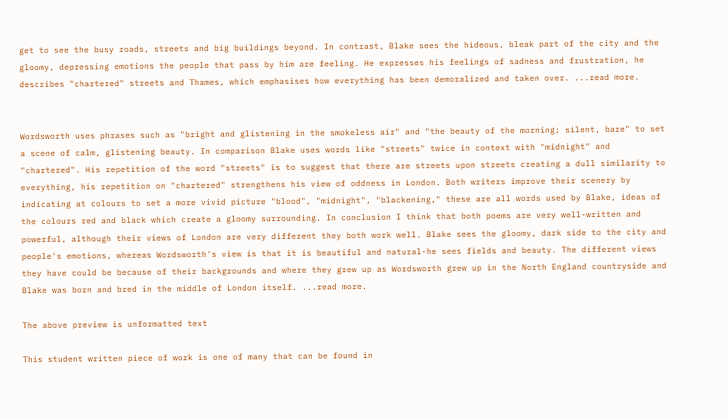get to see the busy roads, streets and big buildings beyond. In contrast, Blake sees the hideous, bleak part of the city and the gloomy, depressing emotions the people that pass by him are feeling. He expresses his feelings of sadness and frustration, he describes "chartered" streets and Thames, which emphasises how everything has been demoralized and taken over. ...read more.


Wordsworth uses phrases such as "bright and glistening in the smokeless air" and "the beauty of the morning; silent, bare" to set a scene of calm, glistening beauty. In comparison Blake uses words like "streets" twice in context with "midnight" and "chartered". His repetition of the word "streets" is to suggest that there are streets upon streets creating a dull similarity to everything, his repetition on "chartered" strengthens his view of oddness in London. Both writers improve their scenery by indicating at colours to set a more vivid picture "blood", "midnight", "blackening," these are all words used by Blake, ideas of the colours red and black which create a gloomy surrounding. In conclusion I think that both poems are very well-written and powerful, although their views of London are very different they both work well. Blake sees the gloomy, dark side to the city and people's emotions, whereas Wordsworth's view is that it is beautiful and natural-he sees fields and beauty. The different views they have could be because of their backgrounds and where they grew up as Wordsworth grew up in the North England countryside and Blake was born and bred in the middle of London itself. ...read more.

The above preview is unformatted text

This student written piece of work is one of many that can be found in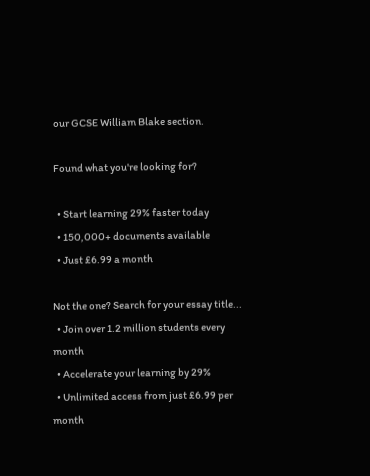our GCSE William Blake section.

Found what you're looking for?

  • Start learning 29% faster today
  • 150,000+ documents available
  • Just £6.99 a month

Not the one? Search for your essay title...
  • Join over 1.2 million students every month
  • Accelerate your learning by 29%
  • Unlimited access from just £6.99 per month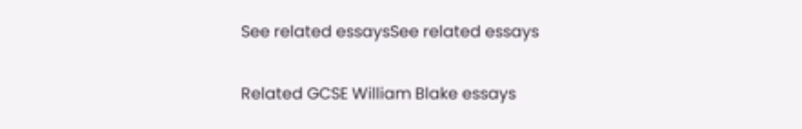See related essaysSee related essays

Related GCSE William Blake essays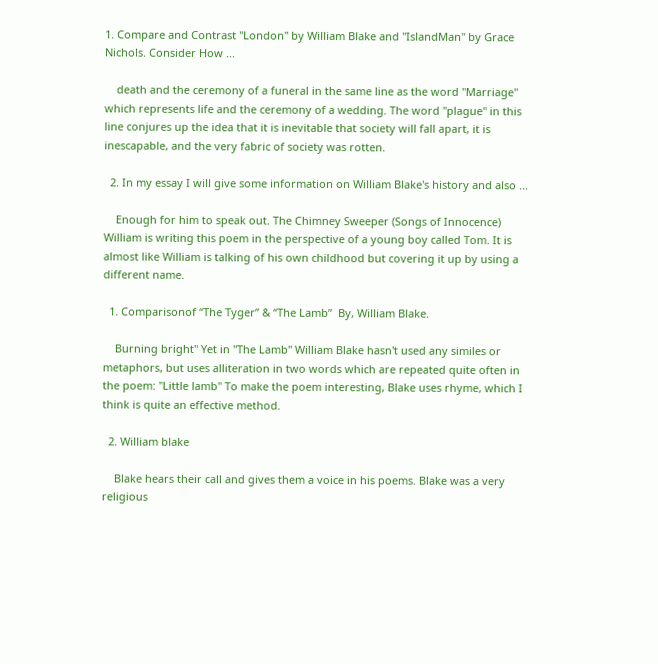1. Compare and Contrast "London" by William Blake and "IslandMan" by Grace Nichols. Consider How ...

    death and the ceremony of a funeral in the same line as the word "Marriage" which represents life and the ceremony of a wedding. The word "plague" in this line conjures up the idea that it is inevitable that society will fall apart, it is inescapable, and the very fabric of society was rotten.

  2. In my essay I will give some information on William Blake's history and also ...

    Enough for him to speak out. The Chimney Sweeper (Songs of Innocence) William is writing this poem in the perspective of a young boy called Tom. It is almost like William is talking of his own childhood but covering it up by using a different name.

  1. Comparisonof “The Tyger” & “The Lamb”  By, William Blake.

    Burning bright" Yet in "The Lamb" William Blake hasn't used any similes or metaphors, but uses alliteration in two words which are repeated quite often in the poem: "Little lamb" To make the poem interesting, Blake uses rhyme, which I think is quite an effective method.

  2. William blake

    Blake hears their call and gives them a voice in his poems. Blake was a very religious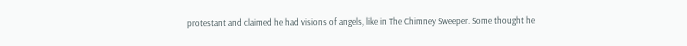protestant and claimed he had visions of angels, like in The Chimney Sweeper. Some thought he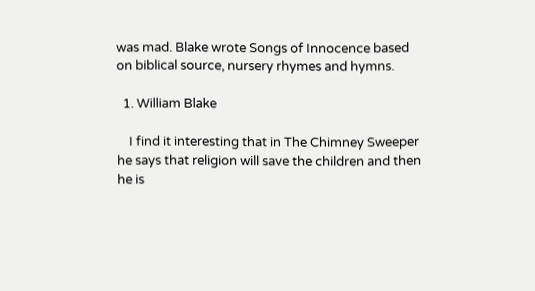was mad. Blake wrote Songs of Innocence based on biblical source, nursery rhymes and hymns.

  1. William Blake

    I find it interesting that in The Chimney Sweeper he says that religion will save the children and then he is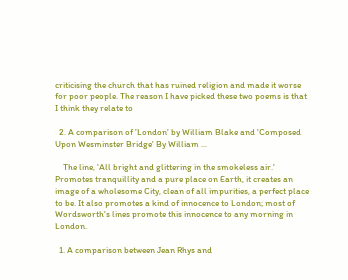criticising the church that has ruined religion and made it worse for poor people. The reason I have picked these two poems is that I think they relate to

  2. A comparison of 'London' by William Blake and 'Composed Upon Wesminster Bridge' By William ...

    The line, 'All bright and glittering in the smokeless air.' Promotes tranquillity and a pure place on Earth, it creates an image of a wholesome City, clean of all impurities, a perfect place to be. It also promotes a kind of innocence to London; most of Wordsworth's lines promote this innocence to any morning in London.

  1. A comparison between Jean Rhys and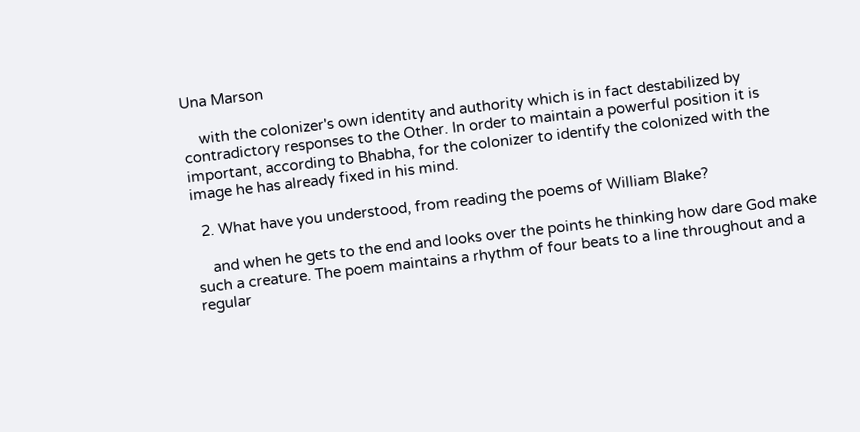Una Marson

    with the colonizer's own identity and authority which is in fact destabilized by contradictory responses to the Other. In order to maintain a powerful position it is important, according to Bhabha, for the colonizer to identify the colonized with the image he has already fixed in his mind.

  2. What have you understood, from reading the poems of William Blake?

    and when he gets to the end and looks over the points he thinking how dare God make such a creature. The poem maintains a rhythm of four beats to a line throughout and a regular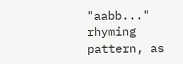"aabb..." rhyming pattern, as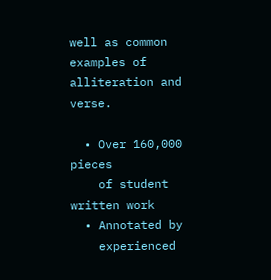well as common examples of alliteration and verse.

  • Over 160,000 pieces
    of student written work
  • Annotated by
    experienced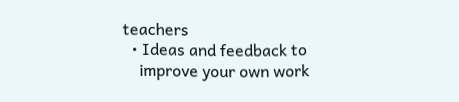teachers
  • Ideas and feedback to
    improve your own work